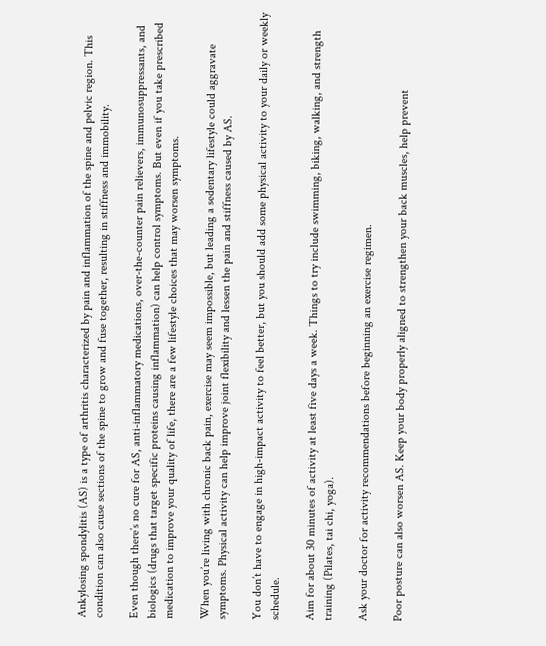Ankylosing spondylitis (AS) is a type of arthritis characterized by pain and inflammation of the spine and pelvic region. This condition can also cause sections of the spine to grow and fuse together, resulting in stiffness and immobility.

Even though there’s no cure for AS, anti-inflammatory medications, over-the-counter pain relievers, immunosuppressants, and biologics (drugs that target specific proteins causing inflammation) can help control symptoms. But even if you take prescribed medication to improve your quality of life, there are a few lifestyle choices that may worsen symptoms.

When you’re living with chronic back pain, exercise may seem impossible, but leading a sedentary lifestyle could aggravate symptoms. Physical activity can help improve joint flexibility and lessen the pain and stiffness caused by AS.

You don’t have to engage in high-impact activity to feel better, but you should add some physical activity to your daily or weekly schedule.

Aim for about 30 minutes of activity at least five days a week. Things to try include swimming, biking, walking, and strength training (Pilates, tai chi, yoga).

Ask your doctor for activity recommendations before beginning an exercise regimen.

Poor posture can also worsen AS. Keep your body properly aligned to strengthen your back muscles, help prevent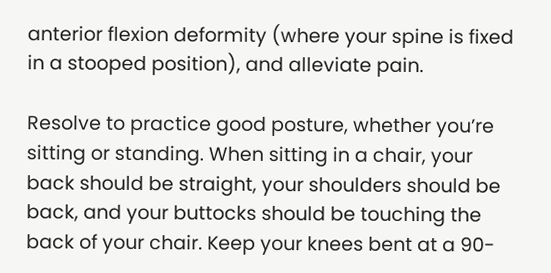anterior flexion deformity (where your spine is fixed in a stooped position), and alleviate pain.

Resolve to practice good posture, whether you’re sitting or standing. When sitting in a chair, your back should be straight, your shoulders should be back, and your buttocks should be touching the back of your chair. Keep your knees bent at a 90-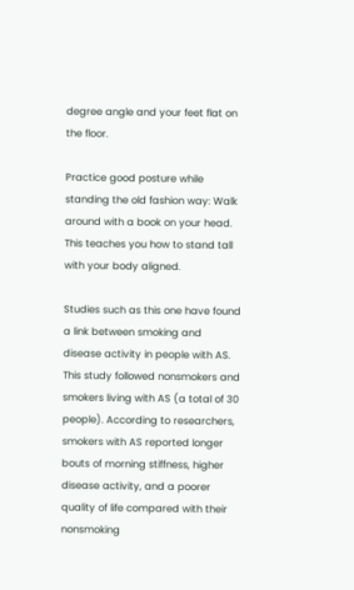degree angle and your feet flat on the floor.

Practice good posture while standing the old fashion way: Walk around with a book on your head. This teaches you how to stand tall with your body aligned.

Studies such as this one have found a link between smoking and disease activity in people with AS. This study followed nonsmokers and smokers living with AS (a total of 30 people). According to researchers, smokers with AS reported longer bouts of morning stiffness, higher disease activity, and a poorer quality of life compared with their nonsmoking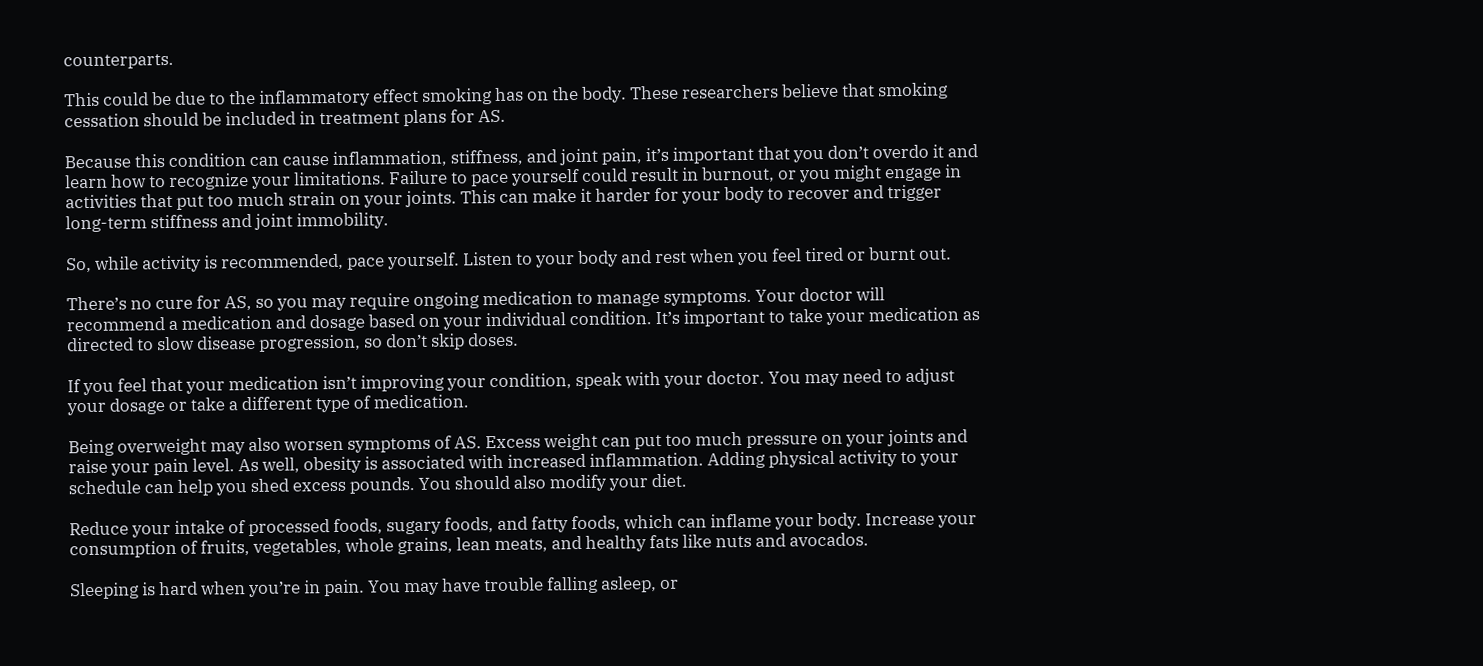counterparts.

This could be due to the inflammatory effect smoking has on the body. These researchers believe that smoking cessation should be included in treatment plans for AS.

Because this condition can cause inflammation, stiffness, and joint pain, it’s important that you don’t overdo it and learn how to recognize your limitations. Failure to pace yourself could result in burnout, or you might engage in activities that put too much strain on your joints. This can make it harder for your body to recover and trigger long-term stiffness and joint immobility.

So, while activity is recommended, pace yourself. Listen to your body and rest when you feel tired or burnt out.

There’s no cure for AS, so you may require ongoing medication to manage symptoms. Your doctor will recommend a medication and dosage based on your individual condition. It’s important to take your medication as directed to slow disease progression, so don’t skip doses.

If you feel that your medication isn’t improving your condition, speak with your doctor. You may need to adjust your dosage or take a different type of medication.

Being overweight may also worsen symptoms of AS. Excess weight can put too much pressure on your joints and raise your pain level. As well, obesity is associated with increased inflammation. Adding physical activity to your schedule can help you shed excess pounds. You should also modify your diet.

Reduce your intake of processed foods, sugary foods, and fatty foods, which can inflame your body. Increase your consumption of fruits, vegetables, whole grains, lean meats, and healthy fats like nuts and avocados.

Sleeping is hard when you’re in pain. You may have trouble falling asleep, or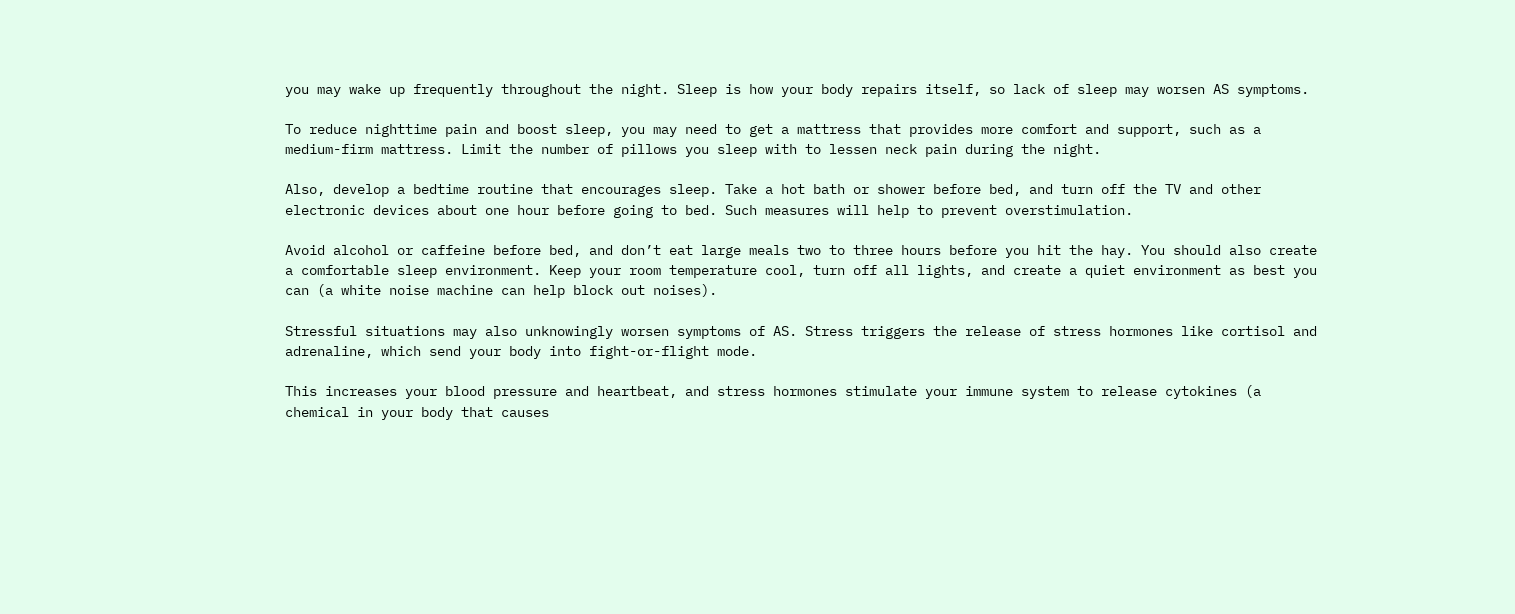you may wake up frequently throughout the night. Sleep is how your body repairs itself, so lack of sleep may worsen AS symptoms.

To reduce nighttime pain and boost sleep, you may need to get a mattress that provides more comfort and support, such as a medium-firm mattress. Limit the number of pillows you sleep with to lessen neck pain during the night.

Also, develop a bedtime routine that encourages sleep. Take a hot bath or shower before bed, and turn off the TV and other electronic devices about one hour before going to bed. Such measures will help to prevent overstimulation.

Avoid alcohol or caffeine before bed, and don’t eat large meals two to three hours before you hit the hay. You should also create a comfortable sleep environment. Keep your room temperature cool, turn off all lights, and create a quiet environment as best you can (a white noise machine can help block out noises).

Stressful situations may also unknowingly worsen symptoms of AS. Stress triggers the release of stress hormones like cortisol and adrenaline, which send your body into fight-or-flight mode.

This increases your blood pressure and heartbeat, and stress hormones stimulate your immune system to release cytokines (a chemical in your body that causes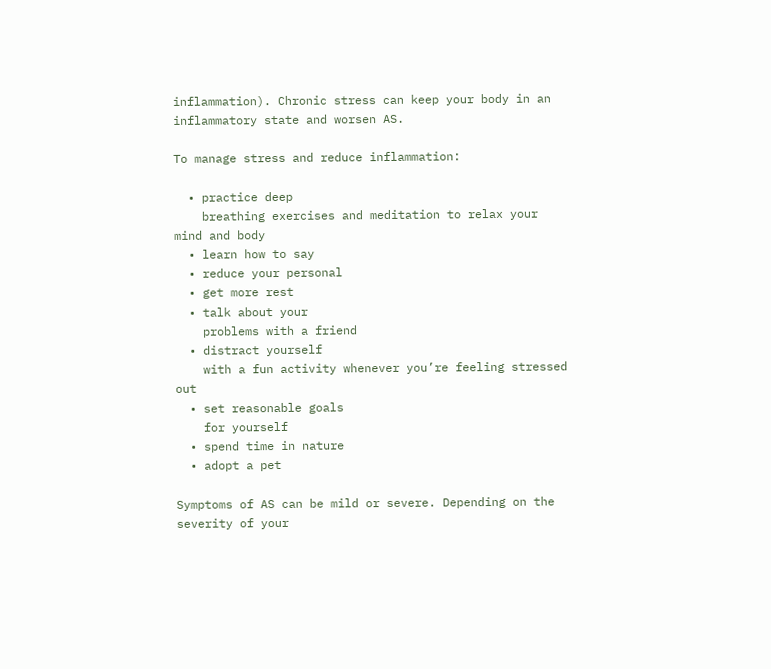inflammation). Chronic stress can keep your body in an inflammatory state and worsen AS.

To manage stress and reduce inflammation:

  • practice deep
    breathing exercises and meditation to relax your mind and body
  • learn how to say
  • reduce your personal
  • get more rest
  • talk about your
    problems with a friend
  • distract yourself
    with a fun activity whenever you’re feeling stressed out
  • set reasonable goals
    for yourself
  • spend time in nature
  • adopt a pet

Symptoms of AS can be mild or severe. Depending on the severity of your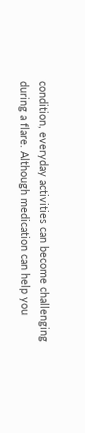condition, everyday activities can become challenging during a flare. Although medication can help you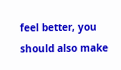feel better, you should also make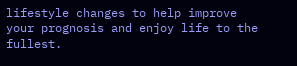lifestyle changes to help improve your prognosis and enjoy life to the fullest.